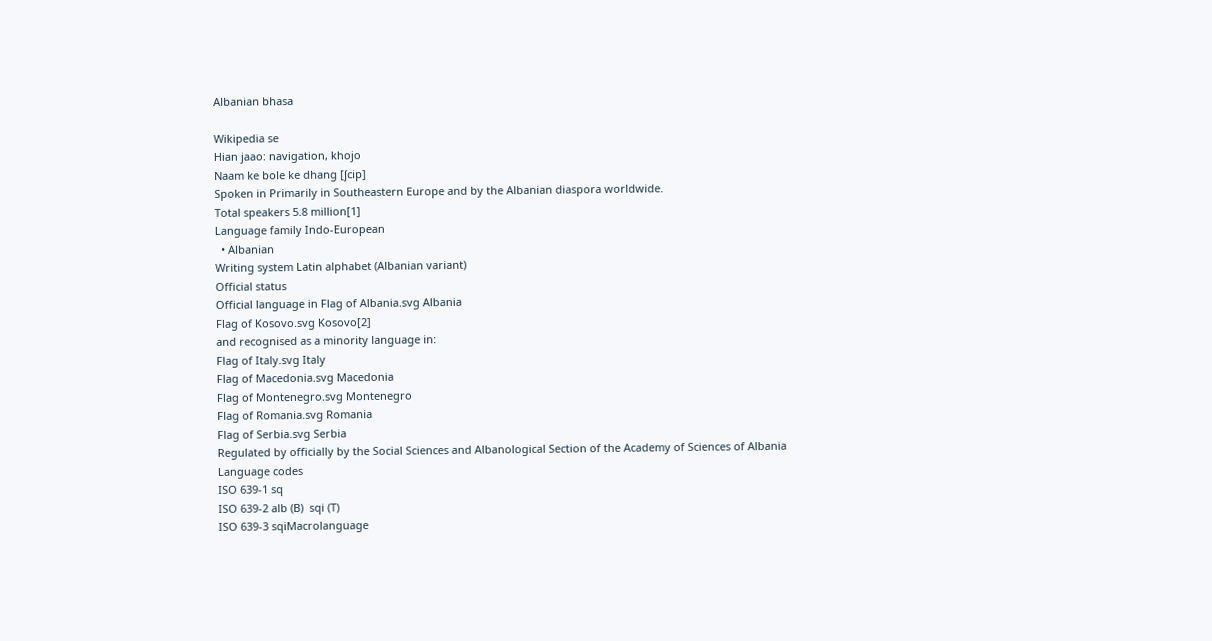Albanian bhasa

Wikipedia se
Hian jaao: navigation, khojo
Naam ke bole ke dhang [ʃcip]
Spoken in Primarily in Southeastern Europe and by the Albanian diaspora worldwide.
Total speakers 5.8 million[1]
Language family Indo-European
  • Albanian
Writing system Latin alphabet (Albanian variant)
Official status
Official language in Flag of Albania.svg Albania
Flag of Kosovo.svg Kosovo[2]
and recognised as a minority language in:
Flag of Italy.svg Italy
Flag of Macedonia.svg Macedonia
Flag of Montenegro.svg Montenegro
Flag of Romania.svg Romania
Flag of Serbia.svg Serbia
Regulated by officially by the Social Sciences and Albanological Section of the Academy of Sciences of Albania
Language codes
ISO 639-1 sq
ISO 639-2 alb (B)  sqi (T)
ISO 639-3 sqiMacrolanguage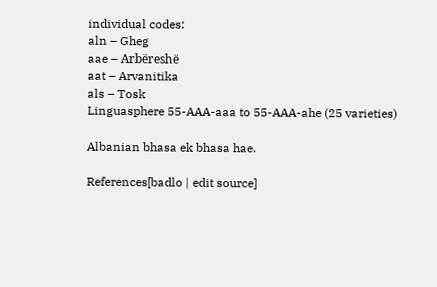individual codes:
aln – Gheg
aae – Arbëreshë
aat – Arvanitika
als – Tosk
Linguasphere 55-AAA-aaa to 55-AAA-ahe (25 varieties)

Albanian bhasa ek bhasa hae.

References[badlo | edit source]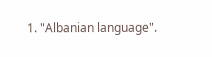1. "Albanian language".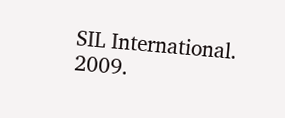SIL International. 2009.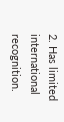2. Has limited international recognition.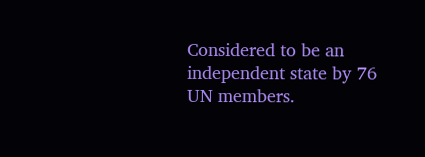Considered to be an independent state by 76 UN members.